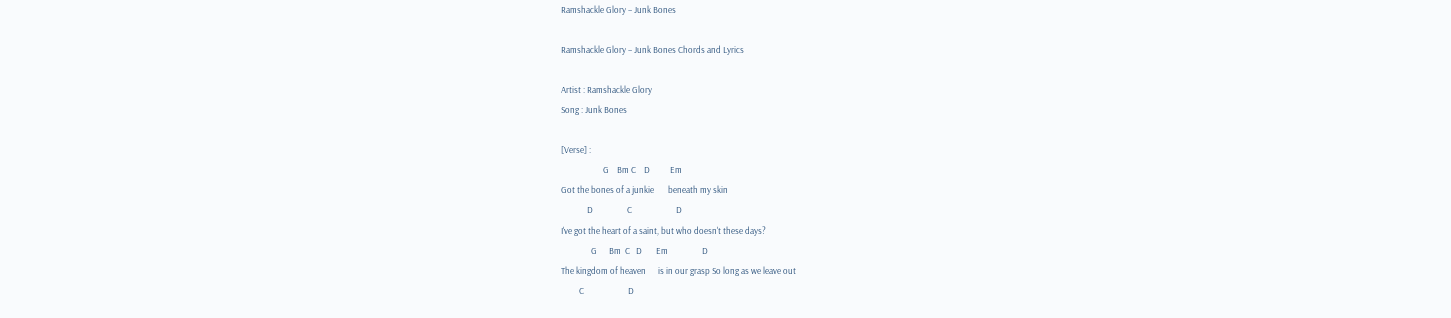Ramshackle Glory – Junk Bones

Ramshackle Glory – Junk Bones Chords and Lyrics

Artist : Ramshackle Glory
Song : Junk Bones

[Verse] :
                     G    Bm C    D          Em
Got the bones of a junkie       beneath my skin
             D                 C                      D
I've got the heart of a saint, but who doesn't these days?
               G      Bm  C   D       Em                 D
The kingdom of heaven      is in our grasp So long as we leave out
         C                      D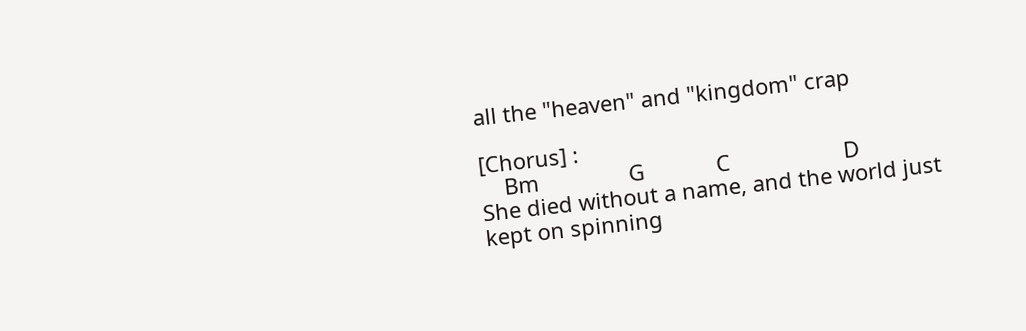all the "heaven" and "kingdom" crap

[Chorus] :
    Bm               G            C                   D
She died without a name, and the world just kept on spinning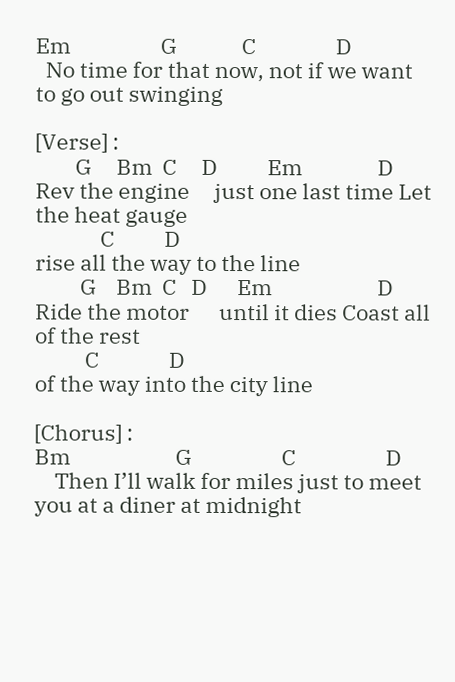Em                  G             C                D
  No time for that now, not if we want to go out swinging

[Verse] :
        G     Bm  C     D          Em               D
Rev the engine     just one last time Let the heat gauge
             C          D
rise all the way to the line
         G    Bm  C   D      Em                     D
Ride the motor      until it dies Coast all of the rest
          C              D
of the way into the city line

[Chorus] :
Bm                     G                  C                  D
    Then I’ll walk for miles just to meet you at a diner at midnight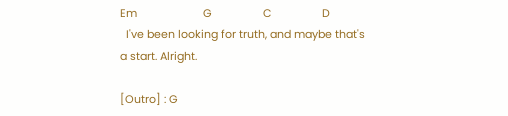Em                      G                 C                 D
  I've been looking for truth, and maybe that's a start. Alright.

[Outro] : G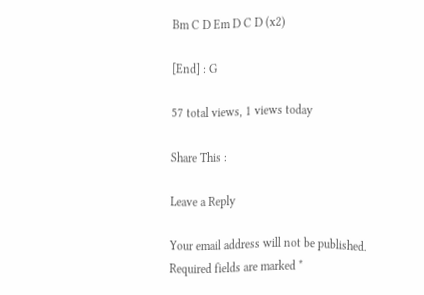Bm C D Em D C D (x2)

[End] : G

57 total views, 1 views today

Share This :

Leave a Reply

Your email address will not be published. Required fields are marked *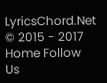LyricsChord.Net © 2015 - 2017 Home Follow Us